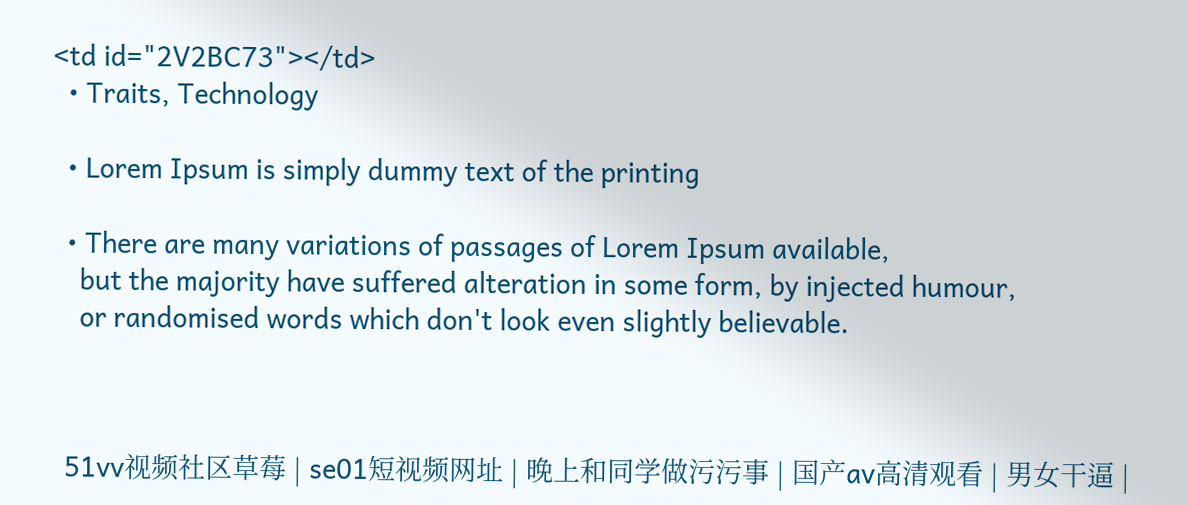<td id="2V2BC73"></td>
  • Traits, Technology

  • Lorem Ipsum is simply dummy text of the printing

  • There are many variations of passages of Lorem Ipsum available,
    but the majority have suffered alteration in some form, by injected humour,
    or randomised words which don't look even slightly believable.



  51vv视频社区草莓 | se01短视频网址 | 晚上和同学做污污事 | 国产av高清观看 | 男女干逼 |